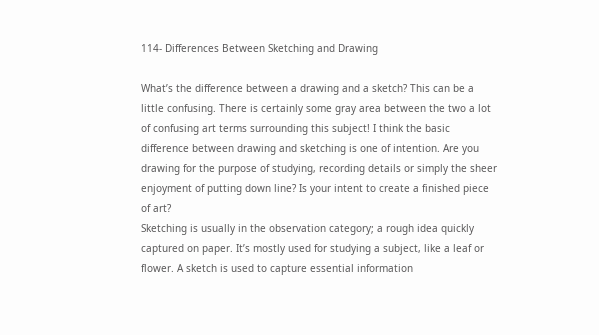114- Differences Between Sketching and Drawing

What’s the difference between a drawing and a sketch? This can be a little confusing. There is certainly some gray area between the two a lot of confusing art terms surrounding this subject! I think the basic difference between drawing and sketching is one of intention. Are you drawing for the purpose of studying, recording details or simply the sheer enjoyment of putting down line? Is your intent to create a finished piece of art?
Sketching is usually in the observation category; a rough idea quickly captured on paper. It’s mostly used for studying a subject, like a leaf or flower. A sketch is used to capture essential information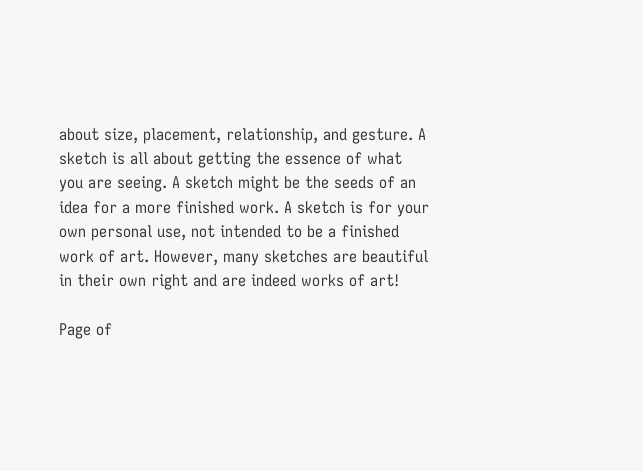about size, placement, relationship, and gesture. A sketch is all about getting the essence of what you are seeing. A sketch might be the seeds of an idea for a more finished work. A sketch is for your own personal use, not intended to be a finished work of art. However, many sketches are beautiful in their own right and are indeed works of art!

Page of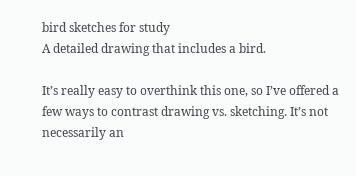bird sketches for study
A detailed drawing that includes a bird.

It’s really easy to overthink this one, so I’ve offered a few ways to contrast drawing vs. sketching. It’s not necessarily an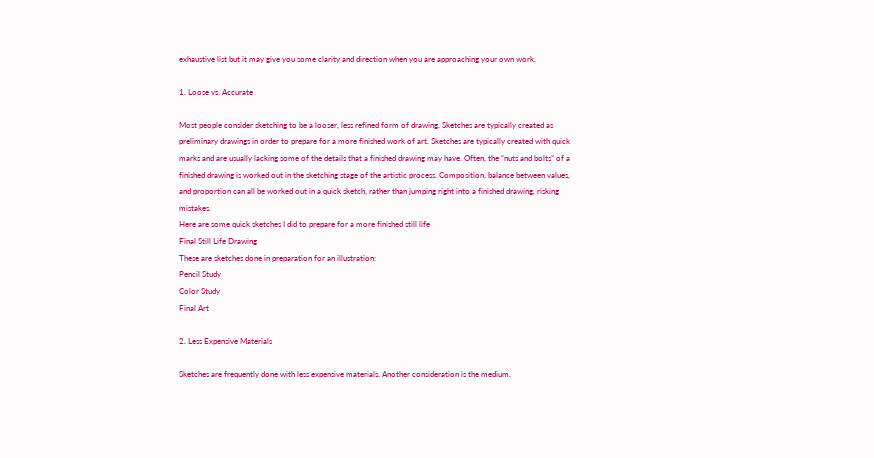exhaustive list but it may give you some clarity and direction when you are approaching your own work.

1. Loose vs. Accurate

Most people consider sketching to be a looser, less refined form of drawing. Sketches are typically created as preliminary drawings in order to prepare for a more finished work of art. Sketches are typically created with quick marks and are usually lacking some of the details that a finished drawing may have. Often, the “nuts and bolts” of a finished drawing is worked out in the sketching stage of the artistic process. Composition, balance between values, and proportion can all be worked out in a quick sketch, rather than jumping right into a finished drawing, risking mistakes.
Here are some quick sketches I did to prepare for a more finished still life
Final Still Life Drawing
These are sketches done in preparation for an illustration:
Pencil Study
Color Study
Final Art

2. Less Expensive Materials

Sketches are frequently done with less expensive materials. Another consideration is the medium.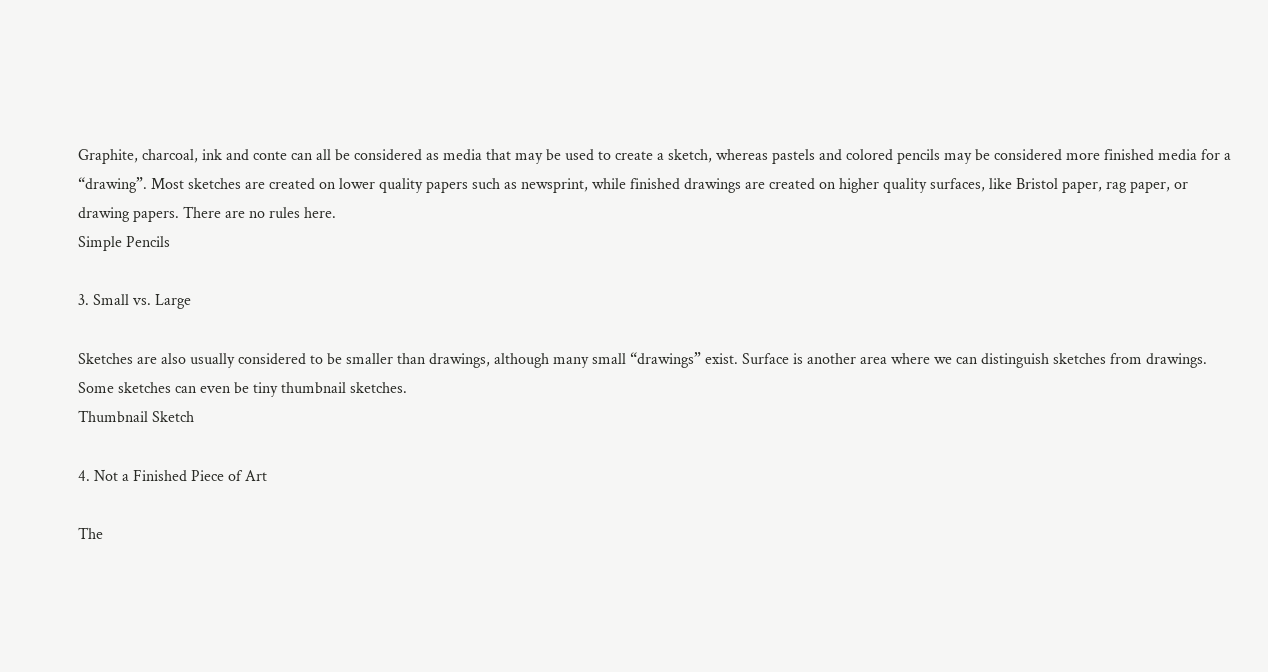Graphite, charcoal, ink and conte can all be considered as media that may be used to create a sketch, whereas pastels and colored pencils may be considered more finished media for a “drawing”. Most sketches are created on lower quality papers such as newsprint, while finished drawings are created on higher quality surfaces, like Bristol paper, rag paper, or drawing papers. There are no rules here.
Simple Pencils

3. Small vs. Large

Sketches are also usually considered to be smaller than drawings, although many small “drawings” exist. Surface is another area where we can distinguish sketches from drawings. Some sketches can even be tiny thumbnail sketches.
Thumbnail Sketch

4. Not a Finished Piece of Art

The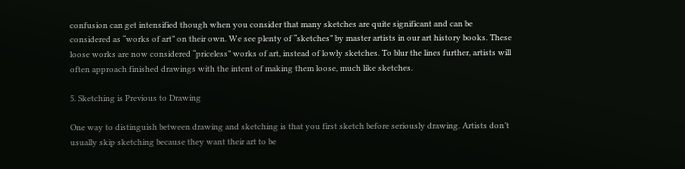confusion can get intensified though when you consider that many sketches are quite significant and can be considered as “works of art” on their own. We see plenty of “sketches” by master artists in our art history books. These loose works are now considered “priceless” works of art, instead of lowly sketches. To blur the lines further, artists will often approach finished drawings with the intent of making them loose, much like sketches.

5. Sketching is Previous to Drawing

One way to distinguish between drawing and sketching is that you first sketch before seriously drawing. Artists don’t usually skip sketching because they want their art to be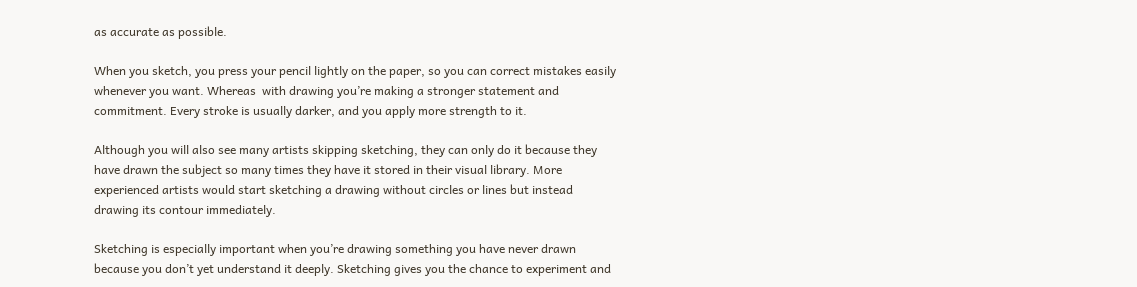as accurate as possible.

When you sketch, you press your pencil lightly on the paper, so you can correct mistakes easily whenever you want. Whereas  with drawing you’re making a stronger statement and commitment. Every stroke is usually darker, and you apply more strength to it.

Although you will also see many artists skipping sketching, they can only do it because they have drawn the subject so many times they have it stored in their visual library. More experienced artists would start sketching a drawing without circles or lines but instead drawing its contour immediately.

Sketching is especially important when you’re drawing something you have never drawn because you don’t yet understand it deeply. Sketching gives you the chance to experiment and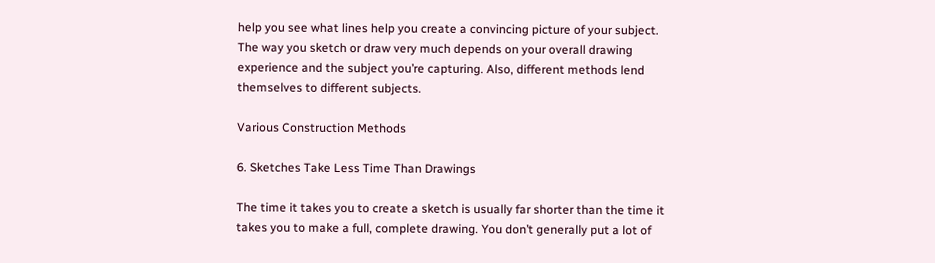help you see what lines help you create a convincing picture of your subject. The way you sketch or draw very much depends on your overall drawing experience and the subject you’re capturing. Also, different methods lend themselves to different subjects.

Various Construction Methods

6. Sketches Take Less Time Than Drawings

The time it takes you to create a sketch is usually far shorter than the time it takes you to make a full, complete drawing. You don’t generally put a lot of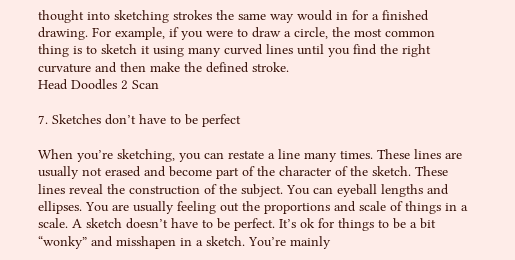thought into sketching strokes the same way would in for a finished drawing. For example, if you were to draw a circle, the most common thing is to sketch it using many curved lines until you find the right curvature and then make the defined stroke.
Head Doodles 2 Scan

7. Sketches don’t have to be perfect

When you’re sketching, you can restate a line many times. These lines are usually not erased and become part of the character of the sketch. These lines reveal the construction of the subject. You can eyeball lengths and ellipses. You are usually feeling out the proportions and scale of things in a scale. A sketch doesn’t have to be perfect. It’s ok for things to be a bit “wonky” and misshapen in a sketch. You’re mainly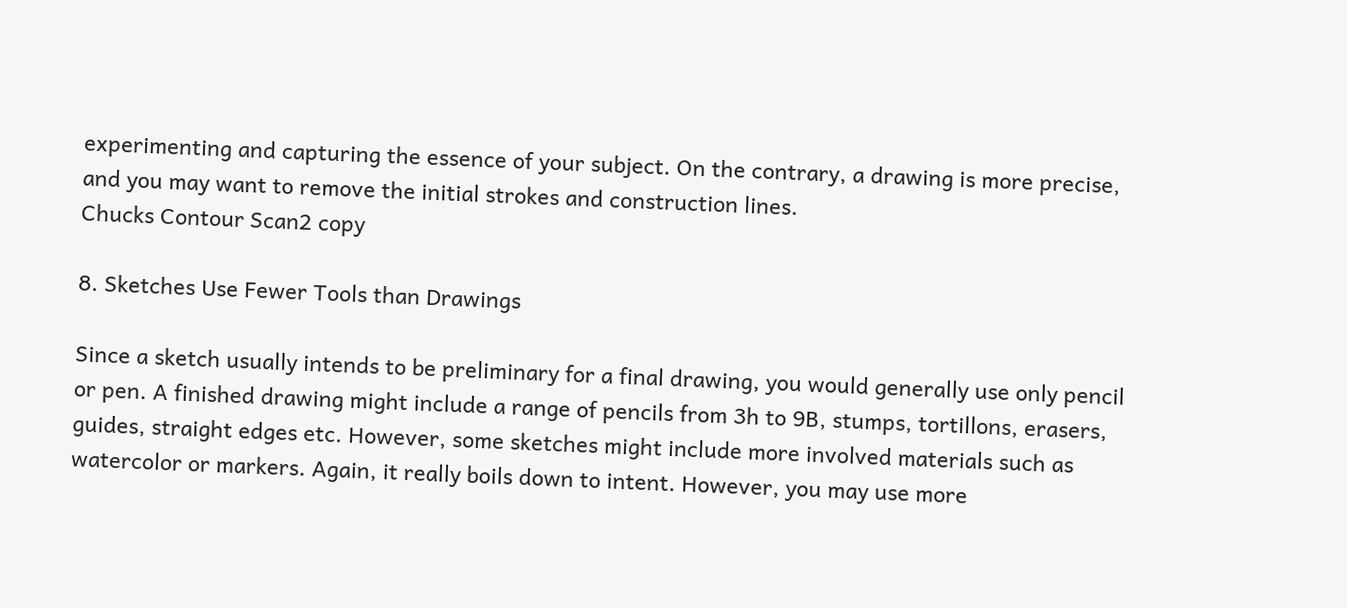experimenting and capturing the essence of your subject. On the contrary, a drawing is more precise, and you may want to remove the initial strokes and construction lines.
Chucks Contour Scan2 copy

8. Sketches Use Fewer Tools than Drawings

Since a sketch usually intends to be preliminary for a final drawing, you would generally use only pencil or pen. A finished drawing might include a range of pencils from 3h to 9B, stumps, tortillons, erasers, guides, straight edges etc. However, some sketches might include more involved materials such as watercolor or markers. Again, it really boils down to intent. However, you may use more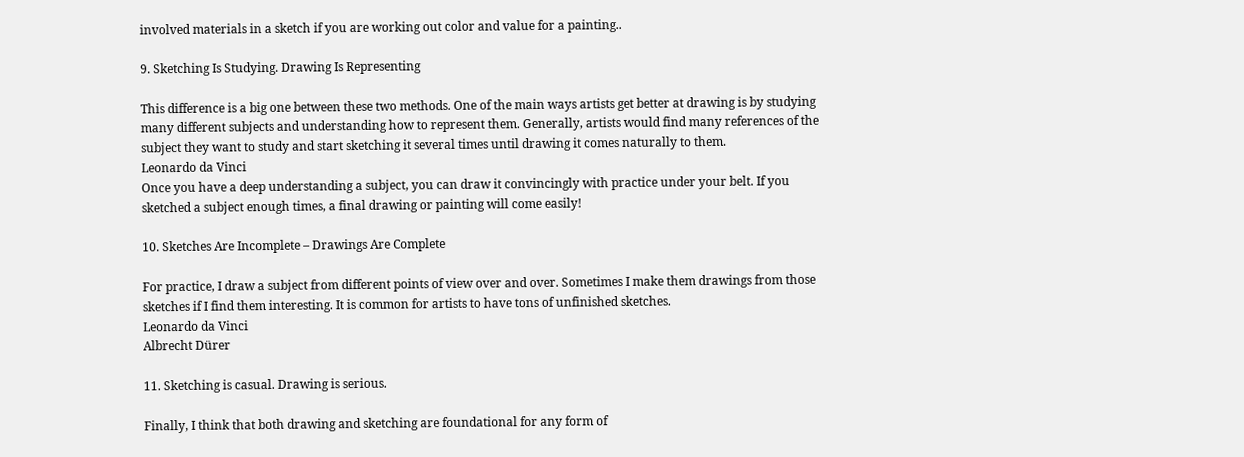involved materials in a sketch if you are working out color and value for a painting..

9. Sketching Is Studying. Drawing Is Representing

This difference is a big one between these two methods. One of the main ways artists get better at drawing is by studying many different subjects and understanding how to represent them. Generally, artists would find many references of the subject they want to study and start sketching it several times until drawing it comes naturally to them.
Leonardo da Vinci
Once you have a deep understanding a subject, you can draw it convincingly with practice under your belt. If you sketched a subject enough times, a final drawing or painting will come easily!

10. Sketches Are Incomplete – Drawings Are Complete

For practice, I draw a subject from different points of view over and over. Sometimes I make them drawings from those sketches if I find them interesting. It is common for artists to have tons of unfinished sketches.
Leonardo da Vinci
Albrecht Dürer

11. Sketching is casual. Drawing is serious.

Finally, I think that both drawing and sketching are foundational for any form of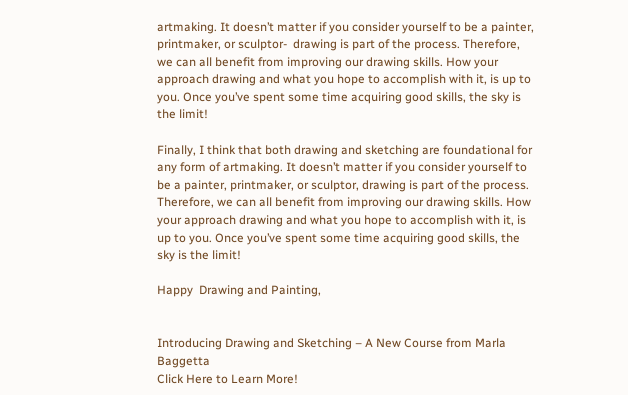artmaking. It doesn’t matter if you consider yourself to be a painter, printmaker, or sculptor-  drawing is part of the process. Therefore, we can all benefit from improving our drawing skills. How your approach drawing and what you hope to accomplish with it, is up to you. Once you’ve spent some time acquiring good skills, the sky is the limit!

Finally, I think that both drawing and sketching are foundational for any form of artmaking. It doesn’t matter if you consider yourself to be a painter, printmaker, or sculptor, drawing is part of the process. Therefore, we can all benefit from improving our drawing skills. How your approach drawing and what you hope to accomplish with it, is up to you. Once you’ve spent some time acquiring good skills, the sky is the limit!

Happy  Drawing and Painting,


Introducing Drawing and Sketching – A New Course from Marla Baggetta
Click Here to Learn More!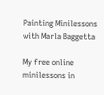Painting Minilessons
with Marla Baggetta

My free online minilessons in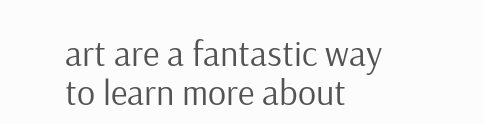art are a fantastic way to learn more about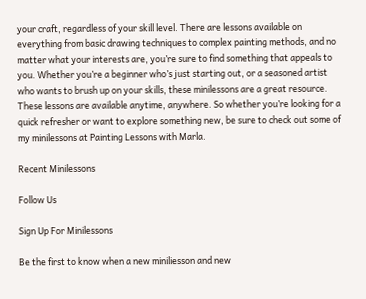your craft, regardless of your skill level. There are lessons available on everything from basic drawing techniques to complex painting methods, and no matter what your interests are, you’re sure to find something that appeals to you. Whether you’re a beginner who’s just starting out, or a seasoned artist who wants to brush up on your skills, these minilessons are a great resource. These lessons are available anytime, anywhere. So whether you’re looking for a quick refresher or want to explore something new, be sure to check out some of my minilessons at Painting Lessons with Marla.

Recent Minilessons

Follow Us

Sign Up For Minilessons

Be the first to know when a new miniliesson and new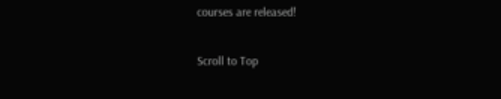courses are released!

Scroll to Top